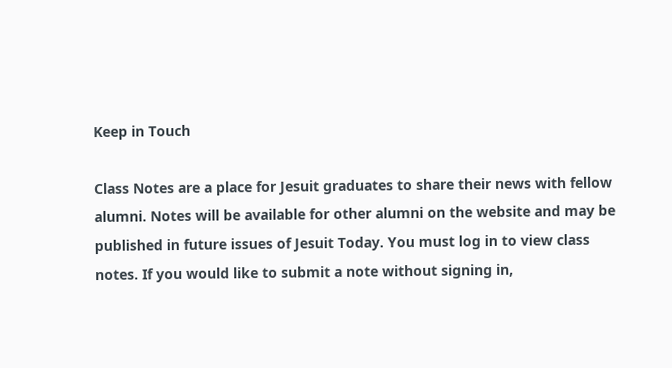Keep in Touch

Class Notes are a place for Jesuit graduates to share their news with fellow alumni. Notes will be available for other alumni on the website and may be published in future issues of Jesuit Today. You must log in to view class notes. If you would like to submit a note without signing in,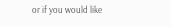or if you would like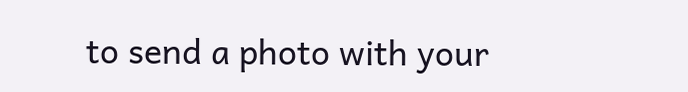to send a photo with your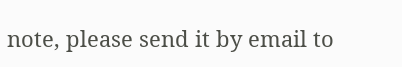note, please send it by email to